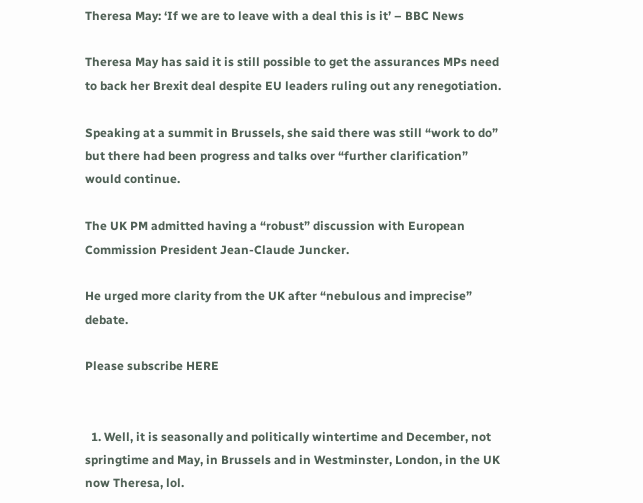Theresa May: ‘If we are to leave with a deal this is it’ – BBC News

Theresa May has said it is still possible to get the assurances MPs need to back her Brexit deal despite EU leaders ruling out any renegotiation.

Speaking at a summit in Brussels, she said there was still “work to do” but there had been progress and talks over “further clarification” would continue.

The UK PM admitted having a “robust” discussion with European Commission President Jean-Claude Juncker.

He urged more clarity from the UK after “nebulous and imprecise” debate.

Please subscribe HERE


  1. Well, it is seasonally and politically wintertime and December, not springtime and May, in Brussels and in Westminster, London, in the UK now Theresa, lol.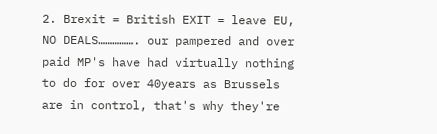2. Brexit = British EXIT = leave EU, NO DEALS……………. our pampered and over paid MP's have had virtually nothing to do for over 40years as Brussels are in control, that's why they're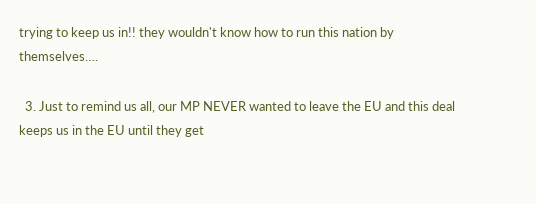trying to keep us in!! they wouldn't know how to run this nation by themselves….

  3. Just to remind us all, our MP NEVER wanted to leave the EU and this deal keeps us in the EU until they get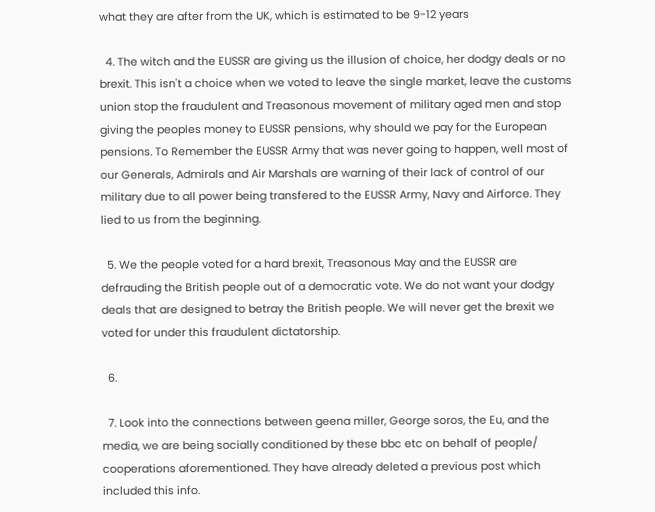what they are after from the UK, which is estimated to be 9-12 years

  4. The witch and the EUSSR are giving us the illusion of choice, her dodgy deals or no brexit. This isn't a choice when we voted to leave the single market, leave the customs union stop the fraudulent and Treasonous movement of military aged men and stop giving the peoples money to EUSSR pensions, why should we pay for the European pensions. To Remember the EUSSR Army that was never going to happen, well most of our Generals, Admirals and Air Marshals are warning of their lack of control of our military due to all power being transfered to the EUSSR Army, Navy and Airforce. They lied to us from the beginning.

  5. We the people voted for a hard brexit, Treasonous May and the EUSSR are defrauding the British people out of a democratic vote. We do not want your dodgy deals that are designed to betray the British people. We will never get the brexit we voted for under this fraudulent dictatorship.

  6.

  7. Look into the connections between geena miller, George soros, the Eu, and the media, we are being socially conditioned by these bbc etc on behalf of people/ cooperations aforementioned. They have already deleted a previous post which included this info.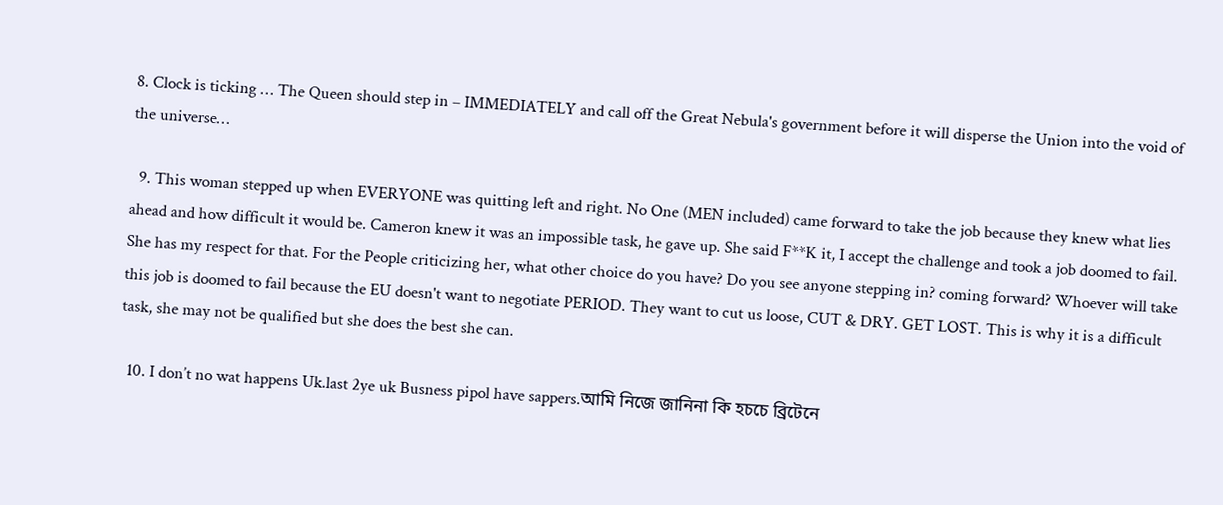8. Clock is ticking … The Queen should step in – IMMEDIATELY and call off the Great Nebula's government before it will disperse the Union into the void of the universe…

  9. This woman stepped up when EVERYONE was quitting left and right. No One (MEN included) came forward to take the job because they knew what lies ahead and how difficult it would be. Cameron knew it was an impossible task, he gave up. She said F**K it, I accept the challenge and took a job doomed to fail. She has my respect for that. For the People criticizing her, what other choice do you have? Do you see anyone stepping in? coming forward? Whoever will take this job is doomed to fail because the EU doesn't want to negotiate PERIOD. They want to cut us loose, CUT & DRY. GET LOST. This is why it is a difficult task, she may not be qualified but she does the best she can.

  10. I don’t no wat happens Uk.last 2ye uk Busness pipol have sappers.আমি নিজে জানিনা কি হচচে ব্রিটেনে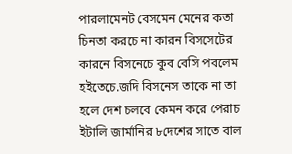পারলামেনট বেসমেন মেনের কতা চিনতা করচে না কারন বিসসেটের কারনে বিসনেচে কুব বেসি পবলেম হইতেচে.জদি বিসনেস তাকে না তা হলে দেশ চলবে কেমন করে পেরাচ ইটালি জার্মানির ৮দেশের সাতে বাল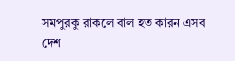সমপুরকু রাকলে বাল হত কারন এসব দেশ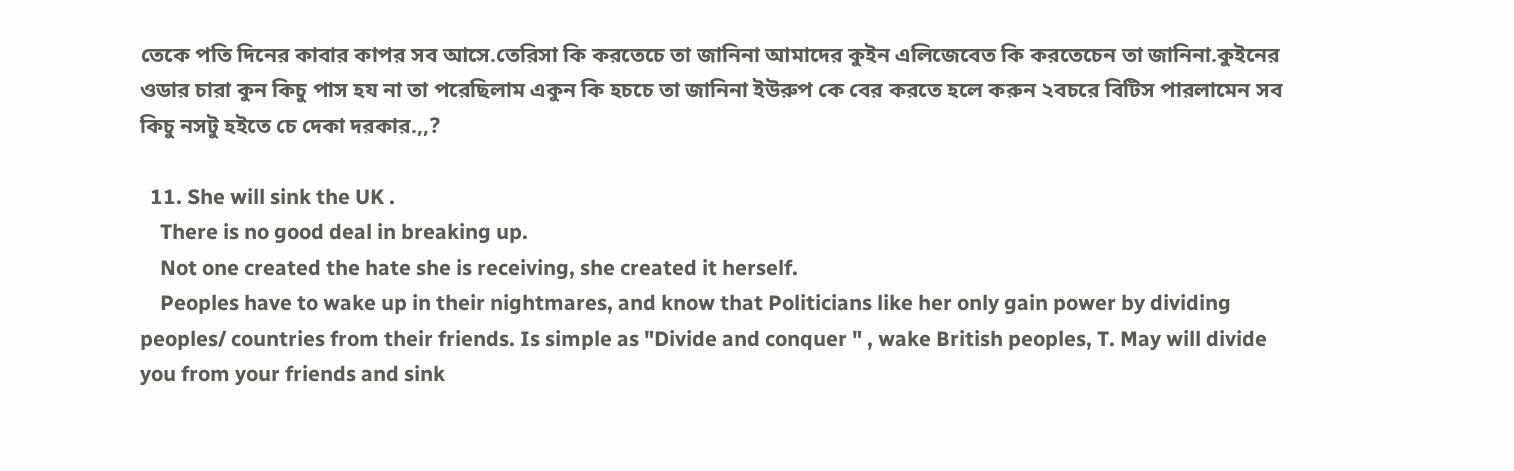তেকে পতি দিনের কাবার কাপর সব আসে.তেরিসা কি করতেচে তা জানিনা আমাদের কুইন এলিজেবেত কি করতেচেন তা জানিনা.কুইনের ওডার চারা কুন কিচু পাস হয না তা পরেছিলাম একুন কি হচচে তা জানিনা ইউরুপ কে বের করতে হলে করুন ২বচরে বিটিস পারলামেন সব কিচু নসটু হইতে চে দেকা দরকার.,,?

  11. She will sink the UK .
    There is no good deal in breaking up.
    Not one created the hate she is receiving, she created it herself.
    Peoples have to wake up in their nightmares, and know that Politicians like her only gain power by dividing peoples/ countries from their friends. Is simple as "Divide and conquer " , wake British peoples, T. May will divide you from your friends and sink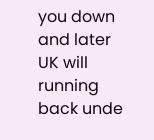you down and later UK will running back unde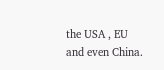the USA , EU and even China.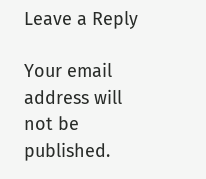Leave a Reply

Your email address will not be published.